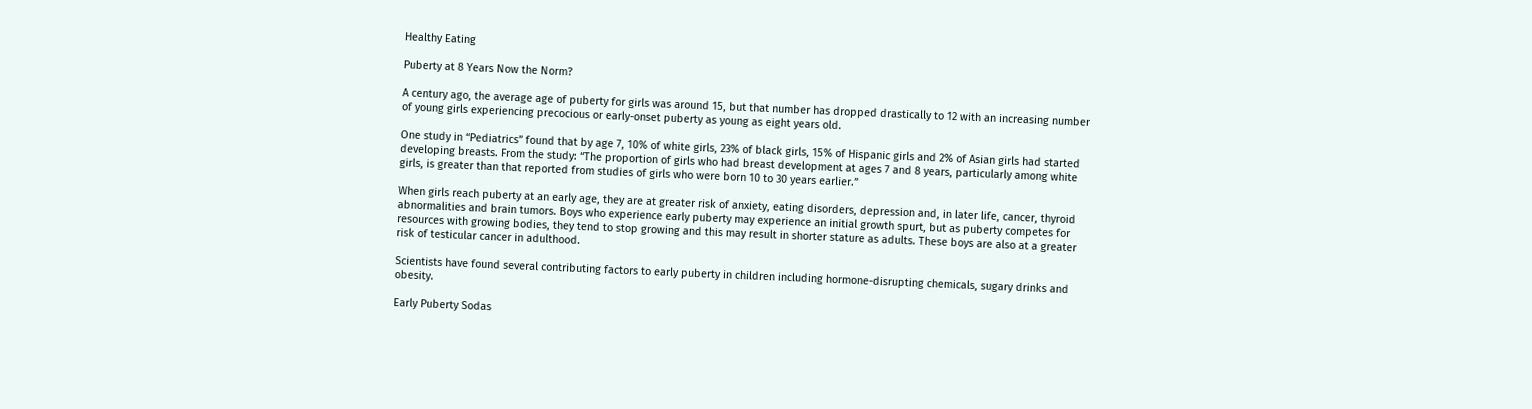Healthy Eating

Puberty at 8 Years Now the Norm?

A century ago, the average age of puberty for girls was around 15, but that number has dropped drastically to 12 with an increasing number of young girls experiencing precocious or early-onset puberty as young as eight years old.

One study in “Pediatrics” found that by age 7, 10% of white girls, 23% of black girls, 15% of Hispanic girls and 2% of Asian girls had started developing breasts. From the study: “The proportion of girls who had breast development at ages 7 and 8 years, particularly among white girls, is greater than that reported from studies of girls who were born 10 to 30 years earlier.”

When girls reach puberty at an early age, they are at greater risk of anxiety, eating disorders, depression and, in later life, cancer, thyroid abnormalities and brain tumors. Boys who experience early puberty may experience an initial growth spurt, but as puberty competes for resources with growing bodies, they tend to stop growing and this may result in shorter stature as adults. These boys are also at a greater risk of testicular cancer in adulthood.

Scientists have found several contributing factors to early puberty in children including hormone-disrupting chemicals, sugary drinks and obesity.

Early Puberty Sodas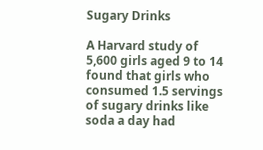Sugary Drinks

A Harvard study of 5,600 girls aged 9 to 14 found that girls who consumed 1.5 servings of sugary drinks like soda a day had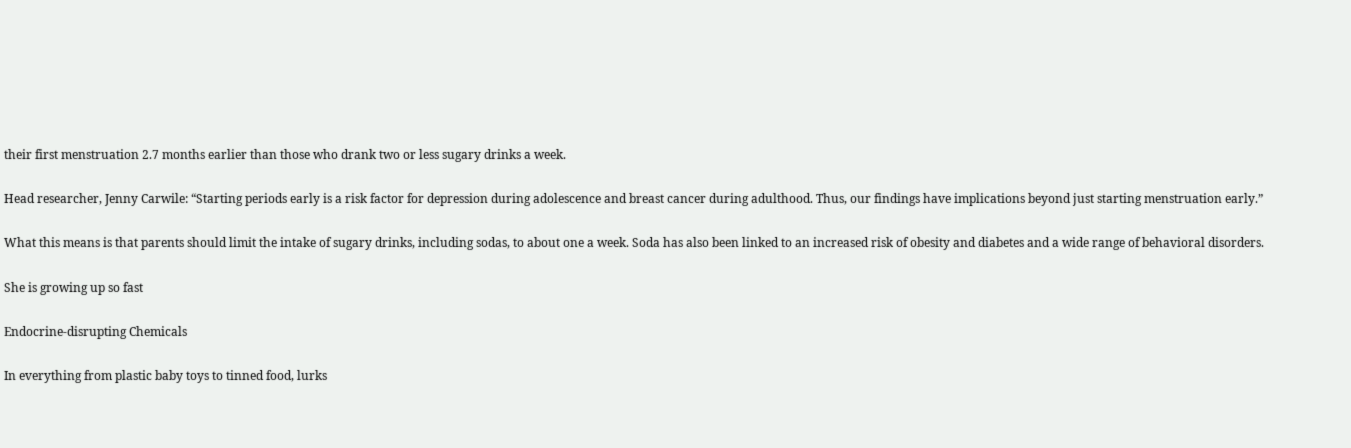their first menstruation 2.7 months earlier than those who drank two or less sugary drinks a week.

Head researcher, Jenny Carwile: “Starting periods early is a risk factor for depression during adolescence and breast cancer during adulthood. Thus, our findings have implications beyond just starting menstruation early.”

What this means is that parents should limit the intake of sugary drinks, including sodas, to about one a week. Soda has also been linked to an increased risk of obesity and diabetes and a wide range of behavioral disorders.

She is growing up so fast

Endocrine-disrupting Chemicals

In everything from plastic baby toys to tinned food, lurks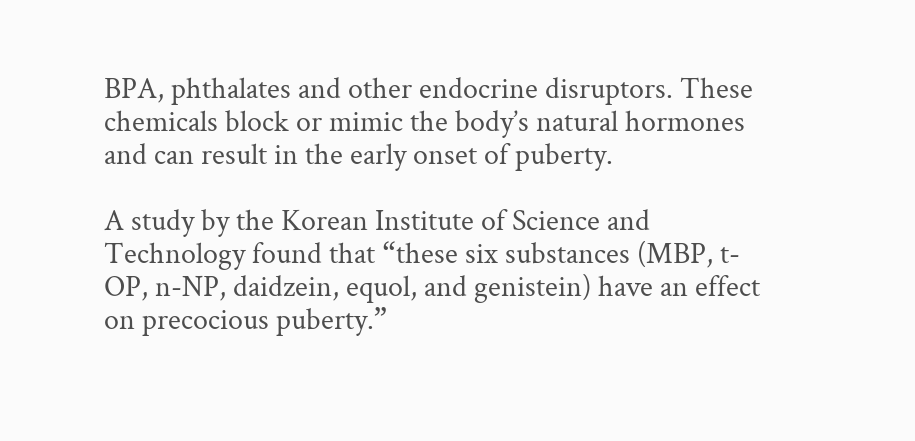BPA, phthalates and other endocrine disruptors. These chemicals block or mimic the body’s natural hormones and can result in the early onset of puberty.

A study by the Korean Institute of Science and Technology found that “these six substances (MBP, t-OP, n-NP, daidzein, equol, and genistein) have an effect on precocious puberty.”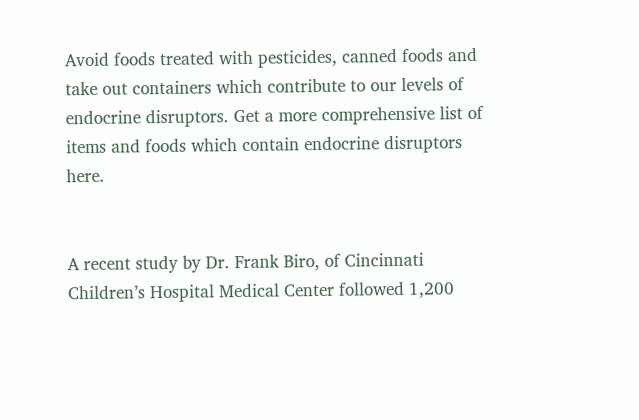Avoid foods treated with pesticides, canned foods and take out containers which contribute to our levels of endocrine disruptors. Get a more comprehensive list of items and foods which contain endocrine disruptors here.


A recent study by Dr. Frank Biro, of Cincinnati Children’s Hospital Medical Center followed 1,200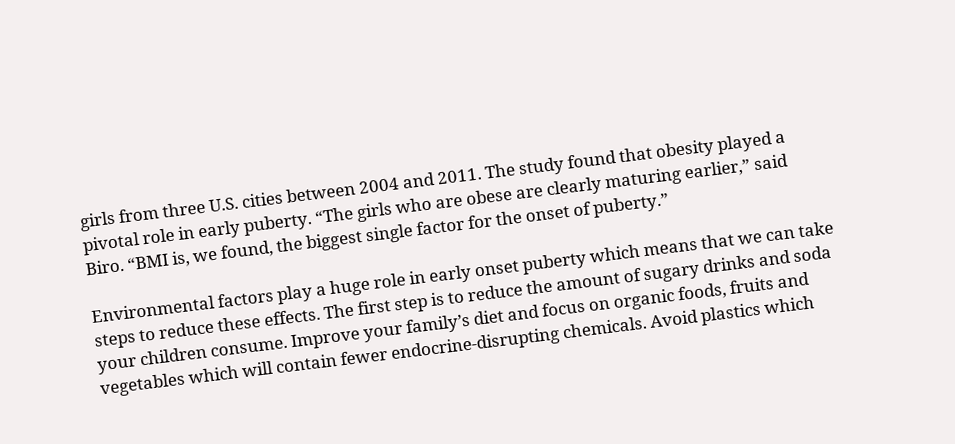girls from three U.S. cities between 2004 and 2011. The study found that obesity played a pivotal role in early puberty. “The girls who are obese are clearly maturing earlier,” said Biro. “BMI is, we found, the biggest single factor for the onset of puberty.”

Environmental factors play a huge role in early onset puberty which means that we can take steps to reduce these effects. The first step is to reduce the amount of sugary drinks and soda your children consume. Improve your family’s diet and focus on organic foods, fruits and vegetables which will contain fewer endocrine-disrupting chemicals. Avoid plastics which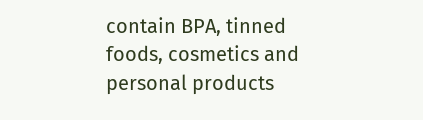contain BPA, tinned foods, cosmetics and personal products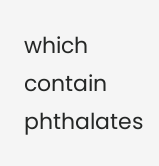which contain phthalates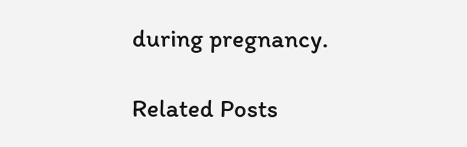during pregnancy.

Related Posts